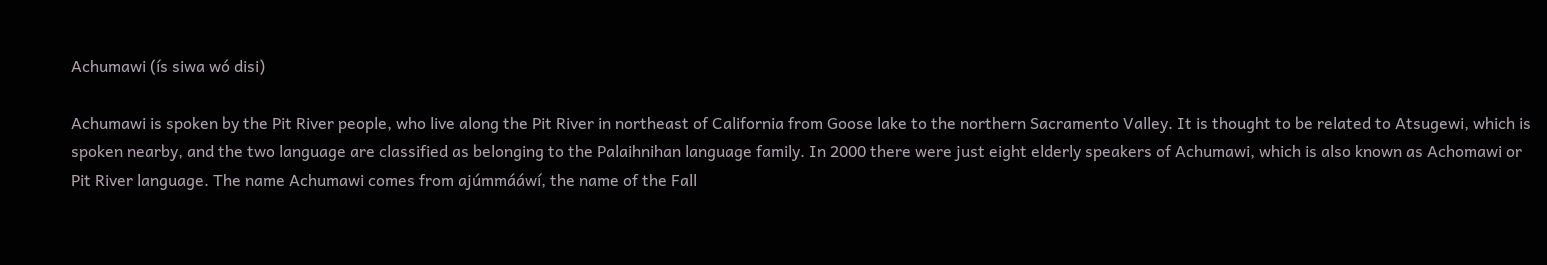Achumawi (ís siwa wó disi)

Achumawi is spoken by the Pit River people, who live along the Pit River in northeast of California from Goose lake to the northern Sacramento Valley. It is thought to be related to Atsugewi, which is spoken nearby, and the two language are classified as belonging to the Palaihnihan language family. In 2000 there were just eight elderly speakers of Achumawi, which is also known as Achomawi or Pit River language. The name Achumawi comes from ajúmmááwí, the name of the Fall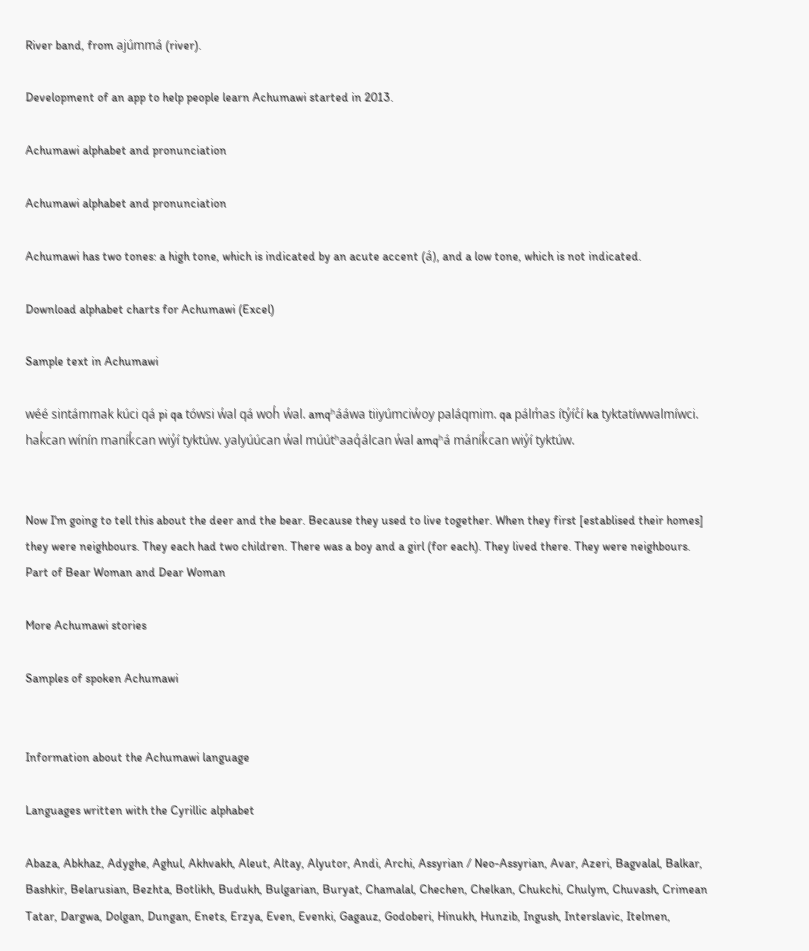River band, from ajúmmá (river).

Development of an app to help people learn Achumawi started in 2013.

Achumawi alphabet and pronunciation

Achumawi alphabet and pronunciation

Achumawi has two tones: a high tone, which is indicated by an acute accent (á), and a low tone, which is not indicated.

Download alphabet charts for Achumawi (Excel)

Sample text in Achumawi

wéé sintámmak kúci qá pi qa tówsi w̓al qá woh̓ w̓al. amqʰááwa tiiyúmciw̓oy paláqmim. qa pálm̓as íty̓íc̓í ka tyktatíwwalmíwci. hak̓can wínín maník̓can wiy̓í tyktúw. yalyúúcan w̓al múútʰaaq̓álcan w̓al amqʰá máník̓can wiy̓í tyktúw.


Now I'm going to tell this about the deer and the bear. Because they used to live together. When they first [establised their homes] they were neighbours. They each had two children. There was a boy and a girl (for each). They lived there. They were neighbours.
Part of Bear Woman and Dear Woman

More Achumawi stories

Samples of spoken Achumawi


Information about the Achumawi language

Languages written with the Cyrillic alphabet

Abaza, Abkhaz, Adyghe, Aghul, Akhvakh, Aleut, Altay, Alyutor, Andi, Archi, Assyrian / Neo-Assyrian, Avar, Azeri, Bagvalal, Balkar, Bashkir, Belarusian, Bezhta, Botlikh, Budukh, Bulgarian, Buryat, Chamalal, Chechen, Chelkan, Chukchi, Chulym, Chuvash, Crimean Tatar, Dargwa, Dolgan, Dungan, Enets, Erzya, Even, Evenki, Gagauz, Godoberi, Hinukh, Hunzib, Ingush, Interslavic, Itelmen,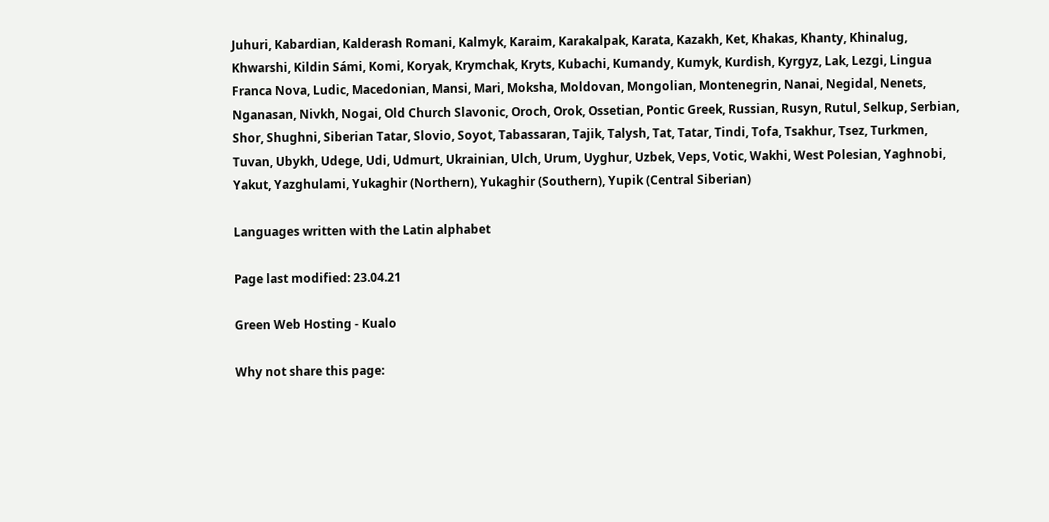Juhuri, Kabardian, Kalderash Romani, Kalmyk, Karaim, Karakalpak, Karata, Kazakh, Ket, Khakas, Khanty, Khinalug, Khwarshi, Kildin Sámi, Komi, Koryak, Krymchak, Kryts, Kubachi, Kumandy, Kumyk, Kurdish, Kyrgyz, Lak, Lezgi, Lingua Franca Nova, Ludic, Macedonian, Mansi, Mari, Moksha, Moldovan, Mongolian, Montenegrin, Nanai, Negidal, Nenets, Nganasan, Nivkh, Nogai, Old Church Slavonic, Oroch, Orok, Ossetian, Pontic Greek, Russian, Rusyn, Rutul, Selkup, Serbian, Shor, Shughni, Siberian Tatar, Slovio, Soyot, Tabassaran, Tajik, Talysh, Tat, Tatar, Tindi, Tofa, Tsakhur, Tsez, Turkmen, Tuvan, Ubykh, Udege, Udi, Udmurt, Ukrainian, Ulch, Urum, Uyghur, Uzbek, Veps, Votic, Wakhi, West Polesian, Yaghnobi, Yakut, Yazghulami, Yukaghir (Northern), Yukaghir (Southern), Yupik (Central Siberian)

Languages written with the Latin alphabet

Page last modified: 23.04.21

Green Web Hosting - Kualo

Why not share this page: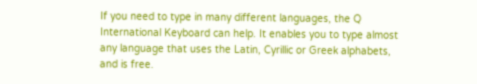If you need to type in many different languages, the Q International Keyboard can help. It enables you to type almost any language that uses the Latin, Cyrillic or Greek alphabets, and is free.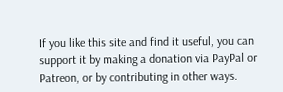If you like this site and find it useful, you can support it by making a donation via PayPal or Patreon, or by contributing in other ways.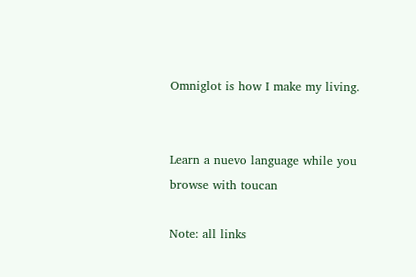Omniglot is how I make my living.


Learn a nuevo language while you browse with toucan

Note: all links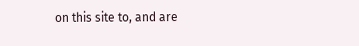on this site to, and are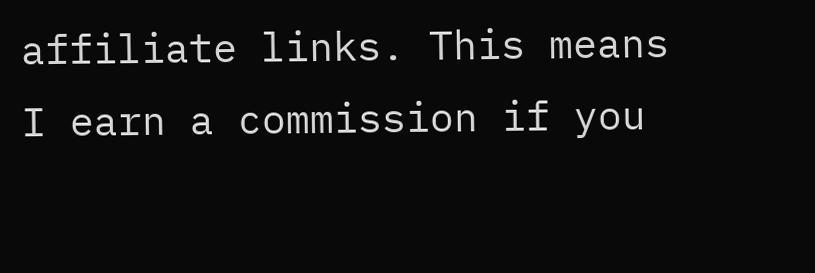affiliate links. This means I earn a commission if you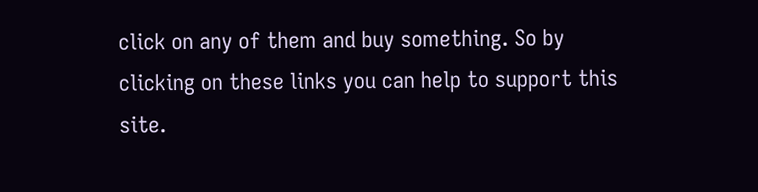click on any of them and buy something. So by clicking on these links you can help to support this site.